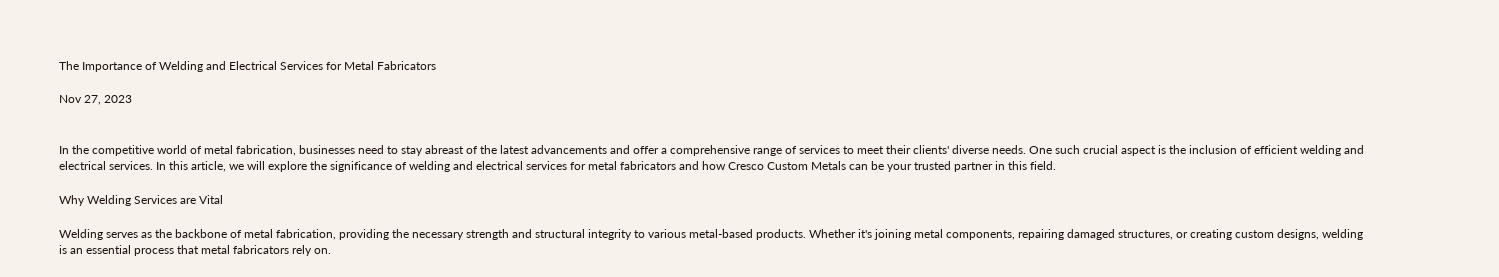The Importance of Welding and Electrical Services for Metal Fabricators

Nov 27, 2023


In the competitive world of metal fabrication, businesses need to stay abreast of the latest advancements and offer a comprehensive range of services to meet their clients' diverse needs. One such crucial aspect is the inclusion of efficient welding and electrical services. In this article, we will explore the significance of welding and electrical services for metal fabricators and how Cresco Custom Metals can be your trusted partner in this field.

Why Welding Services are Vital

Welding serves as the backbone of metal fabrication, providing the necessary strength and structural integrity to various metal-based products. Whether it's joining metal components, repairing damaged structures, or creating custom designs, welding is an essential process that metal fabricators rely on.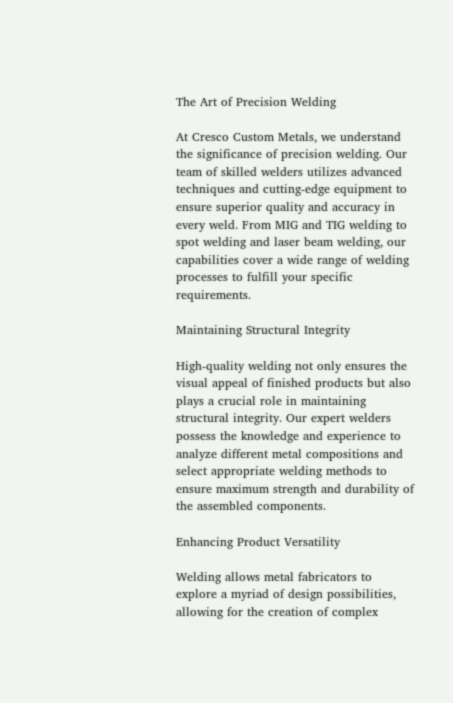The Art of Precision Welding

At Cresco Custom Metals, we understand the significance of precision welding. Our team of skilled welders utilizes advanced techniques and cutting-edge equipment to ensure superior quality and accuracy in every weld. From MIG and TIG welding to spot welding and laser beam welding, our capabilities cover a wide range of welding processes to fulfill your specific requirements.

Maintaining Structural Integrity

High-quality welding not only ensures the visual appeal of finished products but also plays a crucial role in maintaining structural integrity. Our expert welders possess the knowledge and experience to analyze different metal compositions and select appropriate welding methods to ensure maximum strength and durability of the assembled components.

Enhancing Product Versatility

Welding allows metal fabricators to explore a myriad of design possibilities, allowing for the creation of complex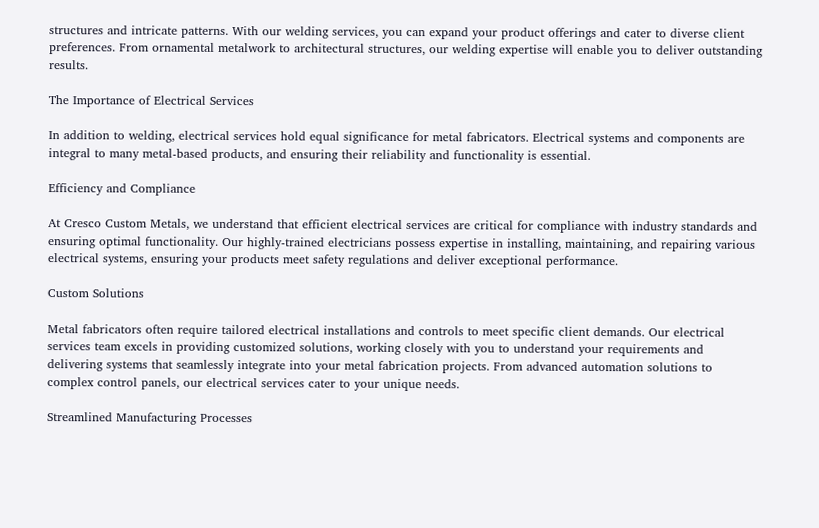structures and intricate patterns. With our welding services, you can expand your product offerings and cater to diverse client preferences. From ornamental metalwork to architectural structures, our welding expertise will enable you to deliver outstanding results.

The Importance of Electrical Services

In addition to welding, electrical services hold equal significance for metal fabricators. Electrical systems and components are integral to many metal-based products, and ensuring their reliability and functionality is essential.

Efficiency and Compliance

At Cresco Custom Metals, we understand that efficient electrical services are critical for compliance with industry standards and ensuring optimal functionality. Our highly-trained electricians possess expertise in installing, maintaining, and repairing various electrical systems, ensuring your products meet safety regulations and deliver exceptional performance.

Custom Solutions

Metal fabricators often require tailored electrical installations and controls to meet specific client demands. Our electrical services team excels in providing customized solutions, working closely with you to understand your requirements and delivering systems that seamlessly integrate into your metal fabrication projects. From advanced automation solutions to complex control panels, our electrical services cater to your unique needs.

Streamlined Manufacturing Processes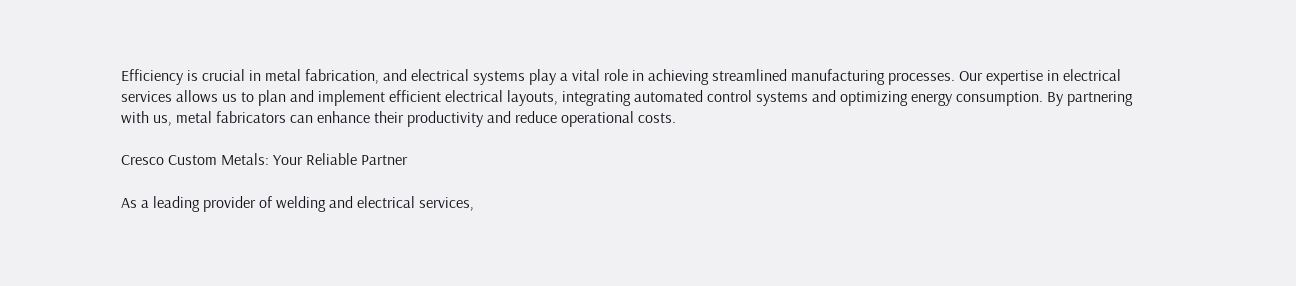Efficiency is crucial in metal fabrication, and electrical systems play a vital role in achieving streamlined manufacturing processes. Our expertise in electrical services allows us to plan and implement efficient electrical layouts, integrating automated control systems and optimizing energy consumption. By partnering with us, metal fabricators can enhance their productivity and reduce operational costs.

Cresco Custom Metals: Your Reliable Partner

As a leading provider of welding and electrical services,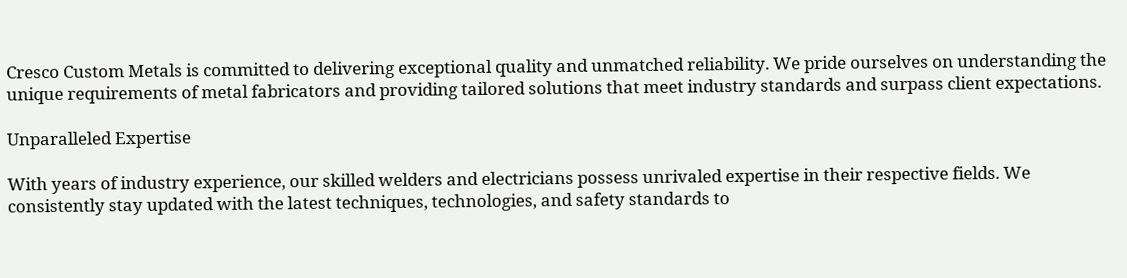Cresco Custom Metals is committed to delivering exceptional quality and unmatched reliability. We pride ourselves on understanding the unique requirements of metal fabricators and providing tailored solutions that meet industry standards and surpass client expectations.

Unparalleled Expertise

With years of industry experience, our skilled welders and electricians possess unrivaled expertise in their respective fields. We consistently stay updated with the latest techniques, technologies, and safety standards to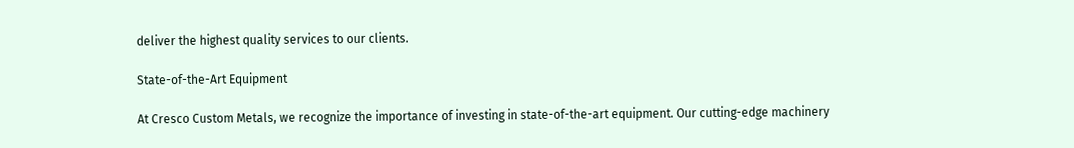deliver the highest quality services to our clients.

State-of-the-Art Equipment

At Cresco Custom Metals, we recognize the importance of investing in state-of-the-art equipment. Our cutting-edge machinery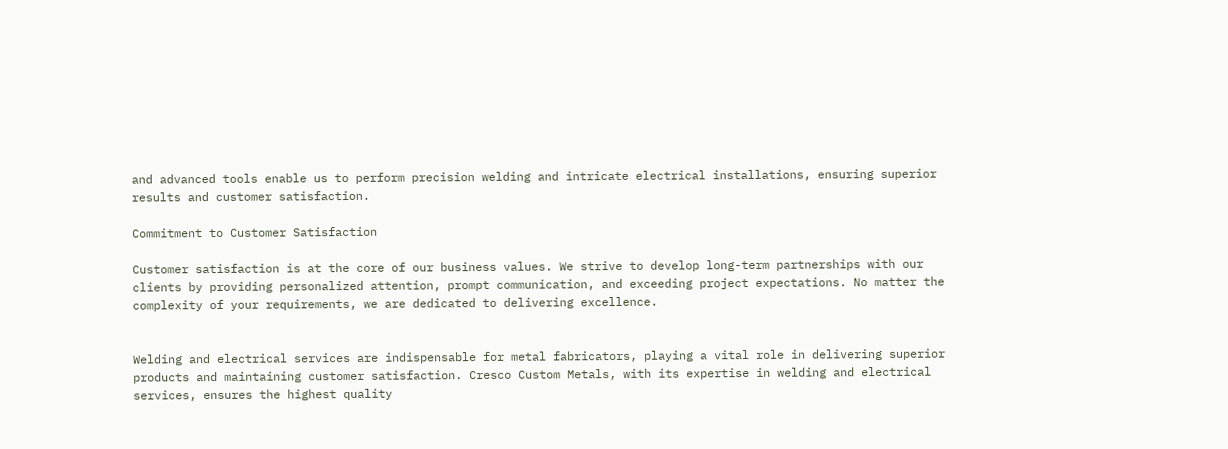and advanced tools enable us to perform precision welding and intricate electrical installations, ensuring superior results and customer satisfaction.

Commitment to Customer Satisfaction

Customer satisfaction is at the core of our business values. We strive to develop long-term partnerships with our clients by providing personalized attention, prompt communication, and exceeding project expectations. No matter the complexity of your requirements, we are dedicated to delivering excellence.


Welding and electrical services are indispensable for metal fabricators, playing a vital role in delivering superior products and maintaining customer satisfaction. Cresco Custom Metals, with its expertise in welding and electrical services, ensures the highest quality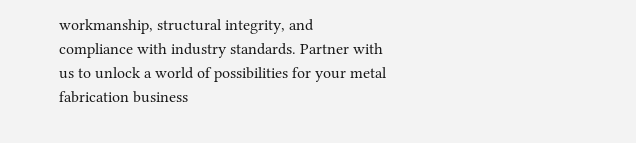workmanship, structural integrity, and compliance with industry standards. Partner with us to unlock a world of possibilities for your metal fabrication business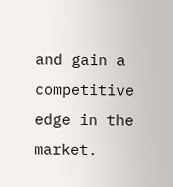and gain a competitive edge in the market.